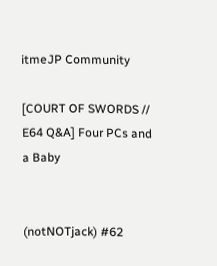itmeJP Community

[COURT OF SWORDS // E64 Q&A] Four PCs and a Baby


(notNOTjack) #62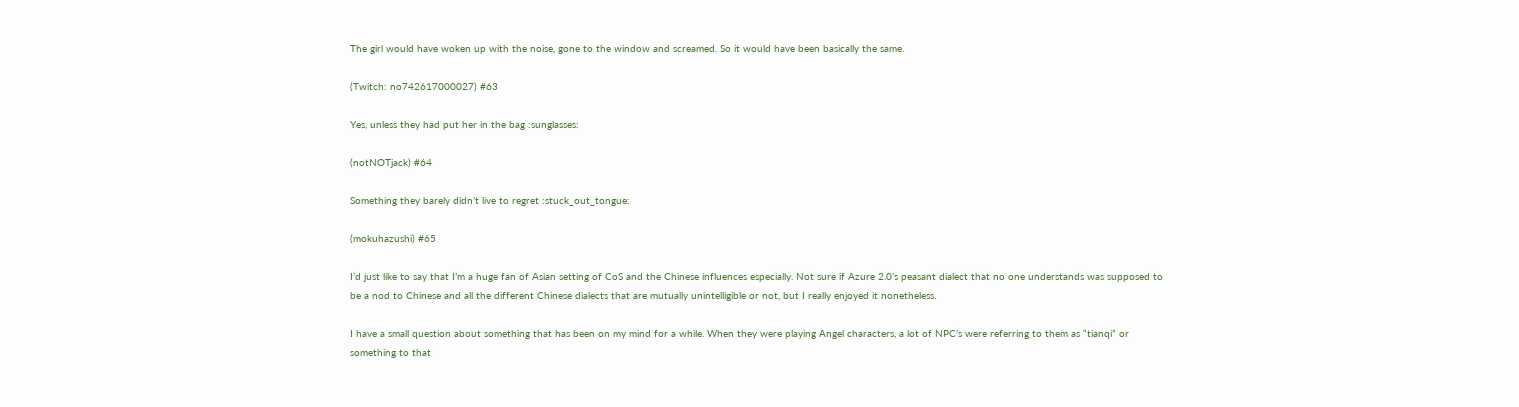The girl would have woken up with the noise, gone to the window and screamed. So it would have been basically the same.

(Twitch: no742617000027) #63

Yes, unless they had put her in the bag :sunglasses:

(notNOTjack) #64

Something they barely didn’t live to regret :stuck_out_tongue:

(mokuhazushi) #65

I’d just like to say that I’m a huge fan of Asian setting of CoS and the Chinese influences especially. Not sure if Azure 2.0’s peasant dialect that no one understands was supposed to be a nod to Chinese and all the different Chinese dialects that are mutually unintelligible or not, but I really enjoyed it nonetheless.

I have a small question about something that has been on my mind for a while. When they were playing Angel characters, a lot of NPC’s were referring to them as “tianqi” or something to that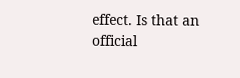effect. Is that an official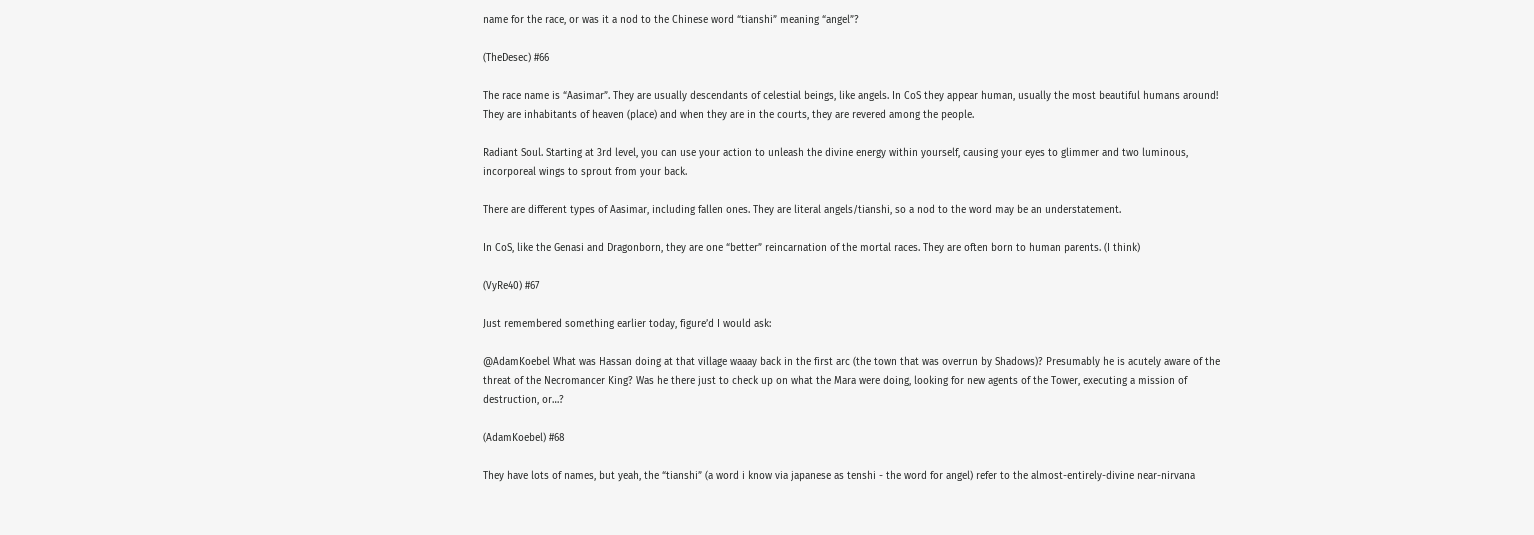name for the race, or was it a nod to the Chinese word “tianshi” meaning “angel”?

(TheDesec) #66

The race name is “Aasimar”. They are usually descendants of celestial beings, like angels. In CoS they appear human, usually the most beautiful humans around! They are inhabitants of heaven (place) and when they are in the courts, they are revered among the people.

Radiant Soul. Starting at 3rd level, you can use your action to unleash the divine energy within yourself, causing your eyes to glimmer and two luminous, incorporeal wings to sprout from your back.

There are different types of Aasimar, including fallen ones. They are literal angels/tianshi, so a nod to the word may be an understatement.

In CoS, like the Genasi and Dragonborn, they are one “better” reincarnation of the mortal races. They are often born to human parents. (I think)

(VyRe40) #67

Just remembered something earlier today, figure’d I would ask:

@AdamKoebel What was Hassan doing at that village waaay back in the first arc (the town that was overrun by Shadows)? Presumably he is acutely aware of the threat of the Necromancer King? Was he there just to check up on what the Mara were doing, looking for new agents of the Tower, executing a mission of destruction, or…?

(AdamKoebel) #68

They have lots of names, but yeah, the “tianshi” (a word i know via japanese as tenshi - the word for angel) refer to the almost-entirely-divine near-nirvana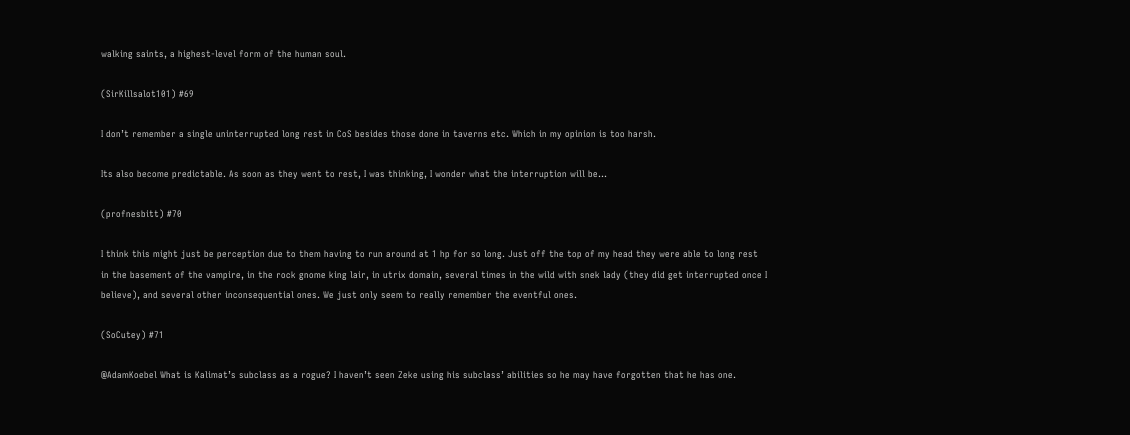walking saints, a highest-level form of the human soul.

(SirKillsalot101) #69

I don’t remember a single uninterrupted long rest in CoS besides those done in taverns etc. Which in my opinion is too harsh.

Its also become predictable. As soon as they went to rest, I was thinking, I wonder what the interruption will be…

(profnesbitt) #70

I think this might just be perception due to them having to run around at 1 hp for so long. Just off the top of my head they were able to long rest in the basement of the vampire, in the rock gnome king lair, in utrix domain, several times in the wild with snek lady (they did get interrupted once I believe), and several other inconsequential ones. We just only seem to really remember the eventful ones.

(SoCutey) #71

@AdamKoebel What is Kalimat’s subclass as a rogue? I haven’t seen Zeke using his subclass’ abilities so he may have forgotten that he has one.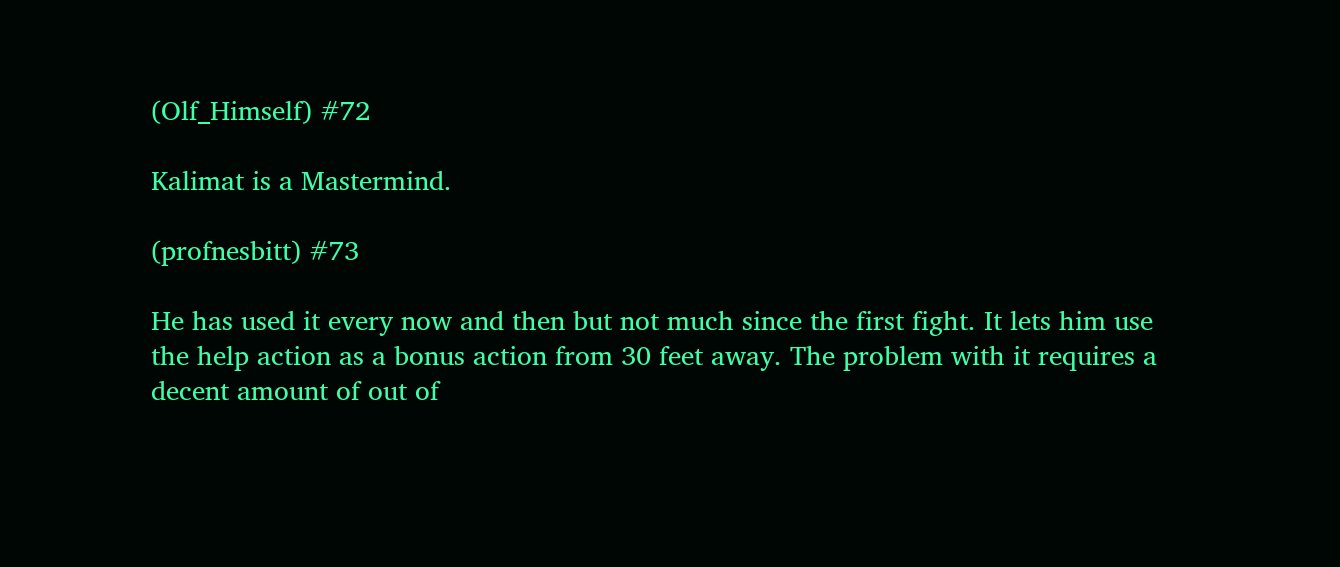(Olf_Himself) #72

Kalimat is a Mastermind.

(profnesbitt) #73

He has used it every now and then but not much since the first fight. It lets him use the help action as a bonus action from 30 feet away. The problem with it requires a decent amount of out of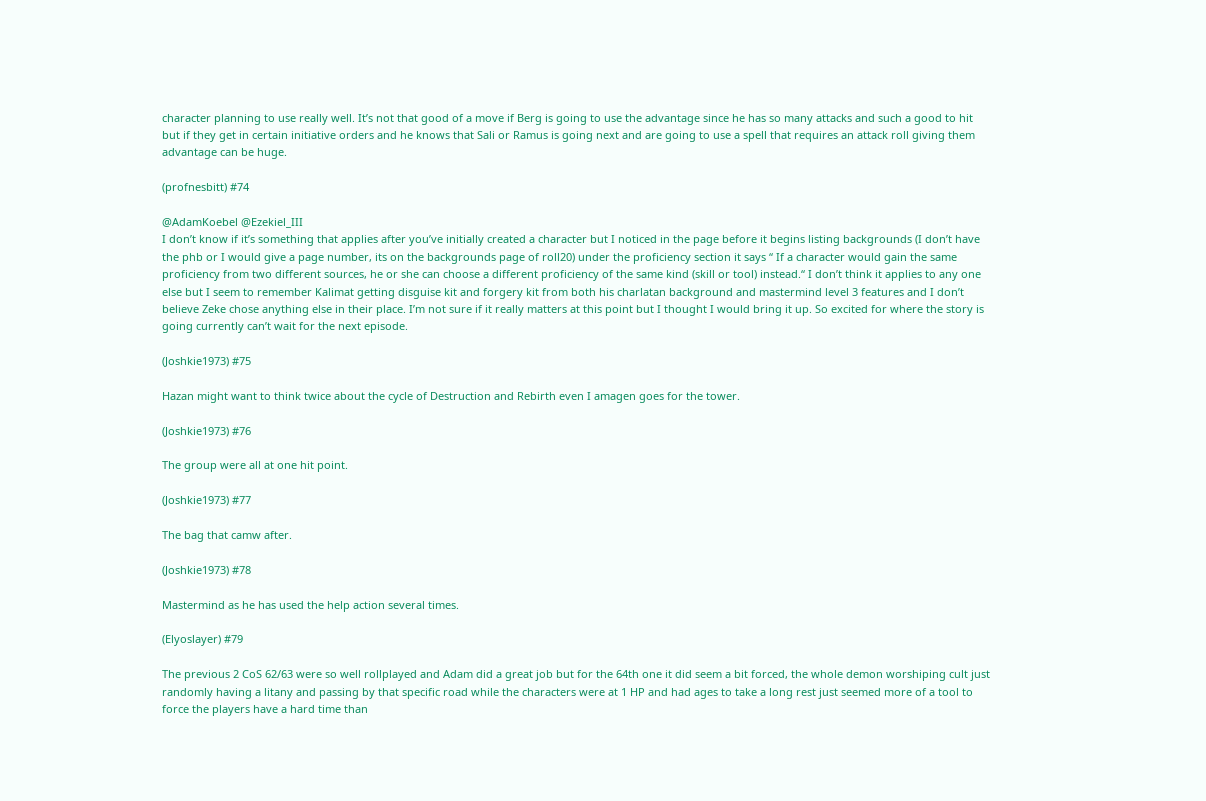character planning to use really well. It’s not that good of a move if Berg is going to use the advantage since he has so many attacks and such a good to hit but if they get in certain initiative orders and he knows that Sali or Ramus is going next and are going to use a spell that requires an attack roll giving them advantage can be huge.

(profnesbitt) #74

@AdamKoebel @Ezekiel_III
I don’t know if it’s something that applies after you’ve initially created a character but I noticed in the page before it begins listing backgrounds (I don’t have the phb or I would give a page number, its on the backgrounds page of roll20) under the proficiency section it says “ If a character would gain the same proficiency from two different sources, he or she can choose a different proficiency of the same kind (skill or tool) instead.“ I don’t think it applies to any one else but I seem to remember Kalimat getting disguise kit and forgery kit from both his charlatan background and mastermind level 3 features and I don’t believe Zeke chose anything else in their place. I’m not sure if it really matters at this point but I thought I would bring it up. So excited for where the story is going currently can’t wait for the next episode.

(Joshkie1973) #75

Hazan might want to think twice about the cycle of Destruction and Rebirth even I amagen goes for the tower.

(Joshkie1973) #76

The group were all at one hit point.

(Joshkie1973) #77

The bag that camw after.

(Joshkie1973) #78

Mastermind as he has used the help action several times.

(Elyoslayer) #79

The previous 2 CoS 62/63 were so well rollplayed and Adam did a great job but for the 64th one it did seem a bit forced, the whole demon worshiping cult just randomly having a litany and passing by that specific road while the characters were at 1 HP and had ages to take a long rest just seemed more of a tool to force the players have a hard time than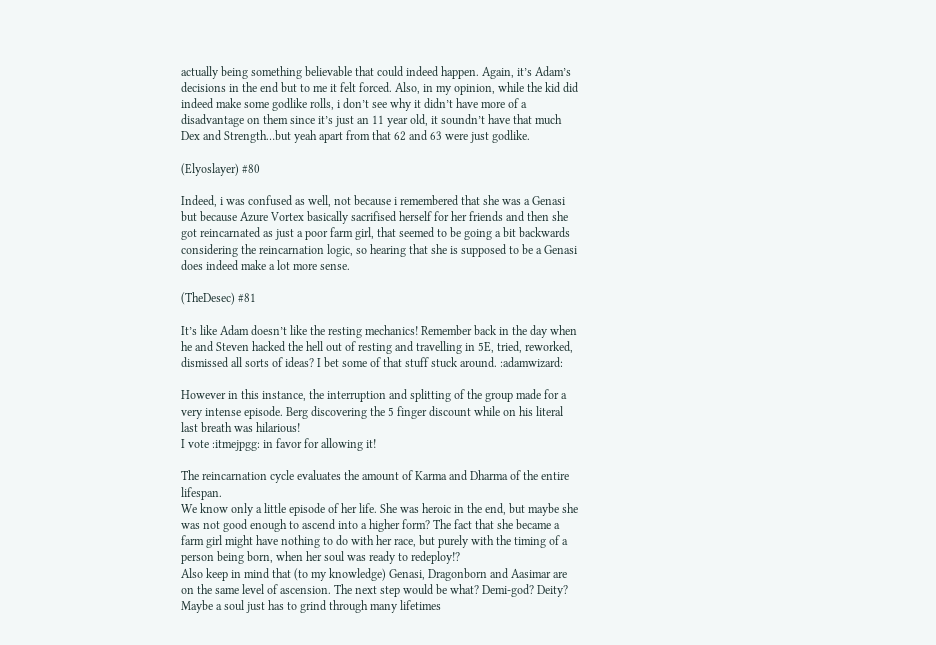actually being something believable that could indeed happen. Again, it’s Adam’s decisions in the end but to me it felt forced. Also, in my opinion, while the kid did indeed make some godlike rolls, i don’t see why it didn’t have more of a disadvantage on them since it’s just an 11 year old, it soundn’t have that much Dex and Strength…but yeah apart from that 62 and 63 were just godlike.

(Elyoslayer) #80

Indeed, i was confused as well, not because i remembered that she was a Genasi but because Azure Vortex basically sacrifised herself for her friends and then she got reincarnated as just a poor farm girl, that seemed to be going a bit backwards considering the reincarnation logic, so hearing that she is supposed to be a Genasi does indeed make a lot more sense.

(TheDesec) #81

It’s like Adam doesn’t like the resting mechanics! Remember back in the day when he and Steven hacked the hell out of resting and travelling in 5E, tried, reworked, dismissed all sorts of ideas? I bet some of that stuff stuck around. :adamwizard:

However in this instance, the interruption and splitting of the group made for a very intense episode. Berg discovering the 5 finger discount while on his literal last breath was hilarious!
I vote :itmejpgg: in favor for allowing it!

The reincarnation cycle evaluates the amount of Karma and Dharma of the entire lifespan.
We know only a little episode of her life. She was heroic in the end, but maybe she was not good enough to ascend into a higher form? The fact that she became a farm girl might have nothing to do with her race, but purely with the timing of a person being born, when her soul was ready to redeploy!?
Also keep in mind that (to my knowledge) Genasi, Dragonborn and Aasimar are on the same level of ascension. The next step would be what? Demi-god? Deity? Maybe a soul just has to grind through many lifetimes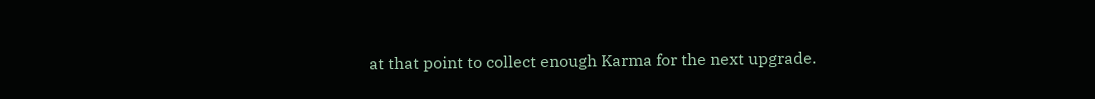at that point to collect enough Karma for the next upgrade.